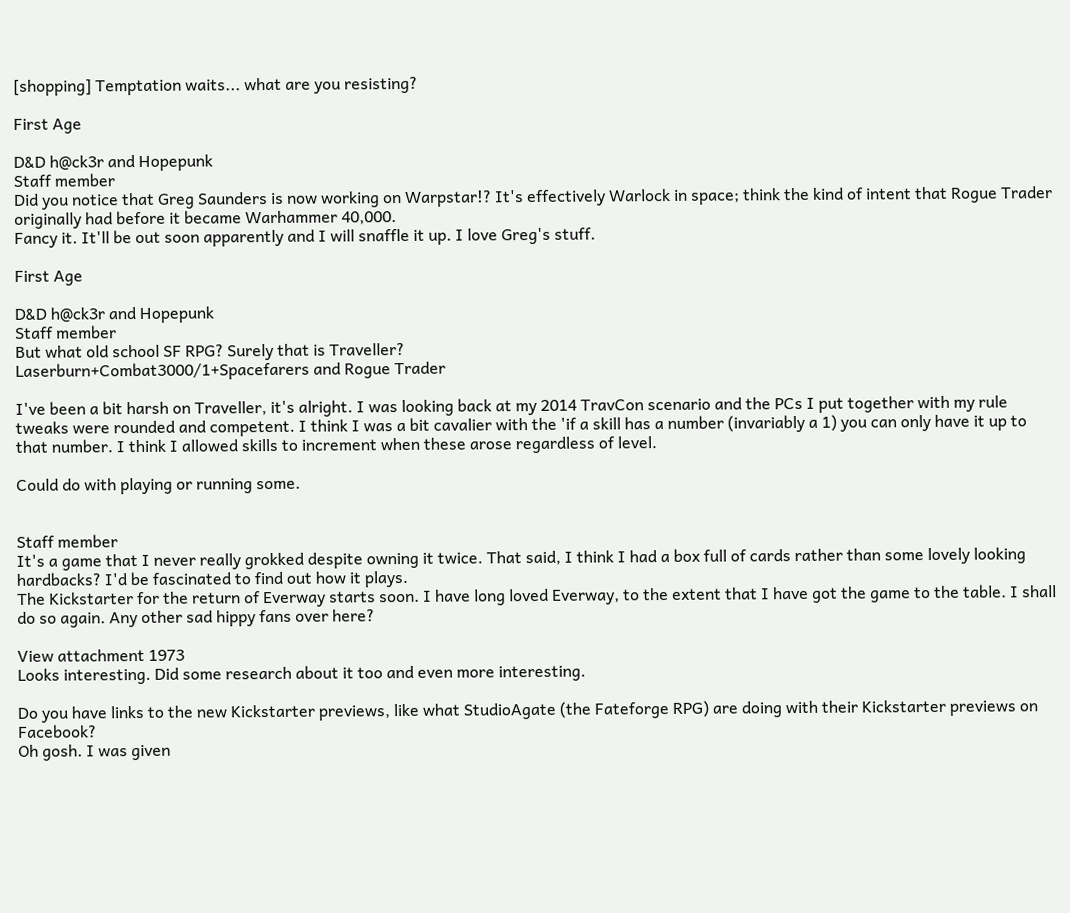[shopping] Temptation waits... what are you resisting?

First Age

D&D h@ck3r and Hopepunk
Staff member
Did you notice that Greg Saunders is now working on Warpstar!? It's effectively Warlock in space; think the kind of intent that Rogue Trader originally had before it became Warhammer 40,000.
Fancy it. It'll be out soon apparently and I will snaffle it up. I love Greg's stuff.

First Age

D&D h@ck3r and Hopepunk
Staff member
But what old school SF RPG? Surely that is Traveller?
Laserburn+Combat3000/1+Spacefarers and Rogue Trader

I've been a bit harsh on Traveller, it's alright. I was looking back at my 2014 TravCon scenario and the PCs I put together with my rule tweaks were rounded and competent. I think I was a bit cavalier with the 'if a skill has a number (invariably a 1) you can only have it up to that number. I think I allowed skills to increment when these arose regardless of level.

Could do with playing or running some.


Staff member
It's a game that I never really grokked despite owning it twice. That said, I think I had a box full of cards rather than some lovely looking hardbacks? I'd be fascinated to find out how it plays.
The Kickstarter for the return of Everway starts soon. I have long loved Everway, to the extent that I have got the game to the table. I shall do so again. Any other sad hippy fans over here?

View attachment 1973
Looks interesting. Did some research about it too and even more interesting.

Do you have links to the new Kickstarter previews, like what StudioAgate (the Fateforge RPG) are doing with their Kickstarter previews on Facebook?
Oh gosh. I was given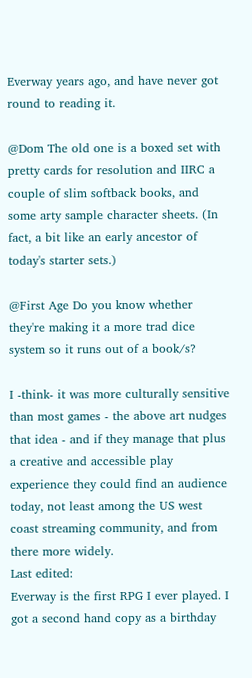Everway years ago, and have never got round to reading it.

@Dom The old one is a boxed set with pretty cards for resolution and IIRC a couple of slim softback books, and some arty sample character sheets. (In fact, a bit like an early ancestor of today's starter sets.)

@First Age Do you know whether they're making it a more trad dice system so it runs out of a book/s?

I -think- it was more culturally sensitive than most games - the above art nudges that idea - and if they manage that plus a creative and accessible play experience they could find an audience today, not least among the US west coast streaming community, and from there more widely.
Last edited:
Everway is the first RPG I ever played. I got a second hand copy as a birthday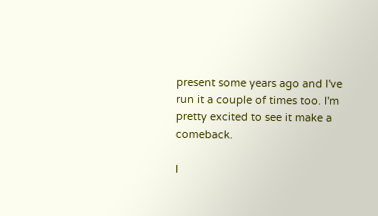present some years ago and I've run it a couple of times too. I'm pretty excited to see it make a comeback.

I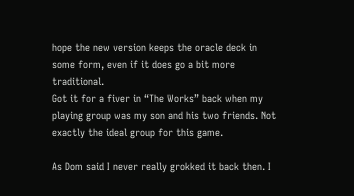hope the new version keeps the oracle deck in some form, even if it does go a bit more traditional.
Got it for a fiver in “The Works” back when my playing group was my son and his two friends. Not exactly the ideal group for this game.

As Dom said I never really grokked it back then. I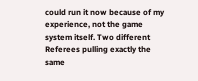could run it now because of my experience, not the game system itself. Two different Referees pulling exactly the same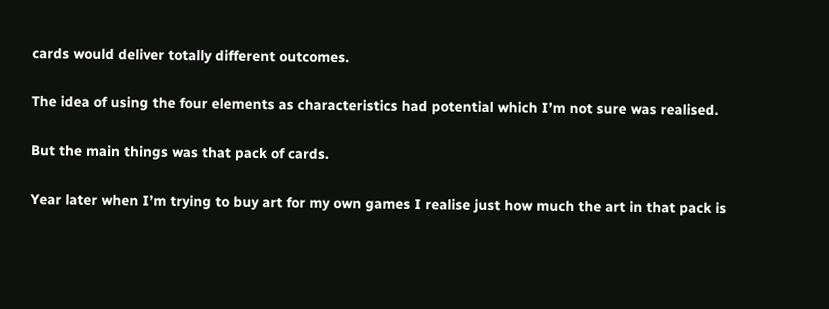cards would deliver totally different outcomes.

The idea of using the four elements as characteristics had potential which I’m not sure was realised.

But the main things was that pack of cards.

Year later when I’m trying to buy art for my own games I realise just how much the art in that pack is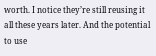worth. I notice they’re still reusing it all these years later. And the potential to use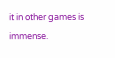it in other games is immense.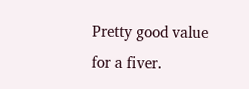Pretty good value for a fiver.